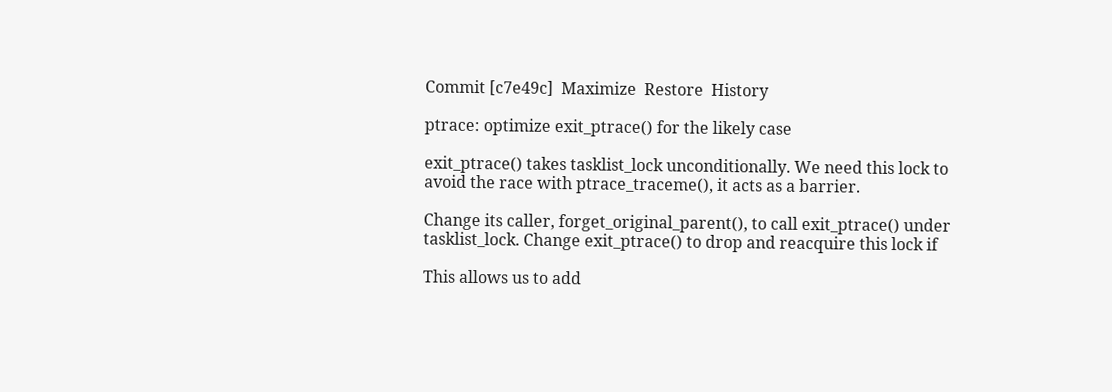Commit [c7e49c]  Maximize  Restore  History

ptrace: optimize exit_ptrace() for the likely case

exit_ptrace() takes tasklist_lock unconditionally. We need this lock to
avoid the race with ptrace_traceme(), it acts as a barrier.

Change its caller, forget_original_parent(), to call exit_ptrace() under
tasklist_lock. Change exit_ptrace() to drop and reacquire this lock if

This allows us to add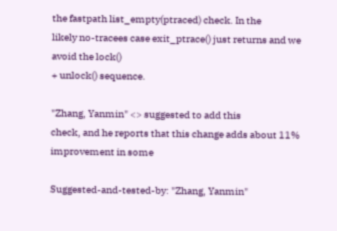the fastpath list_empty(ptraced) check. In the
likely no-tracees case exit_ptrace() just returns and we avoid the lock()
+ unlock() sequence.

"Zhang, Yanmin" <> suggested to add this
check, and he reports that this change adds about 11% improvement in some

Suggested-and-tested-by: "Zhang, Yanmin"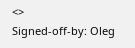<>
Signed-off-by: Oleg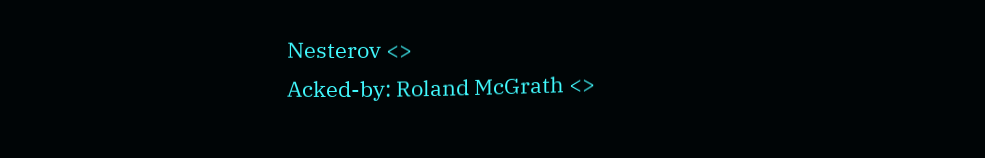Nesterov <>
Acked-by: Roland McGrath <>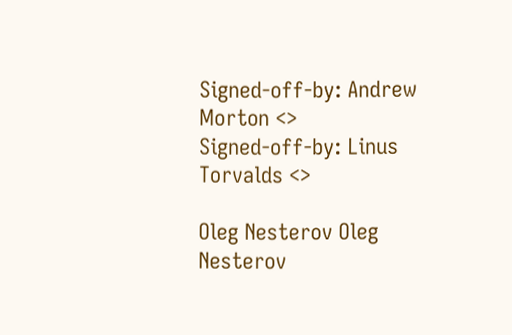Signed-off-by: Andrew Morton <>
Signed-off-by: Linus Torvalds <>

Oleg Nesterov Oleg Nesterov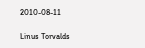2010-08-11

Linus Torvalds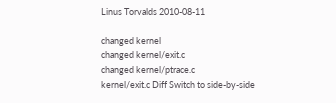Linus Torvalds 2010-08-11

changed kernel
changed kernel/exit.c
changed kernel/ptrace.c
kernel/exit.c Diff Switch to side-by-side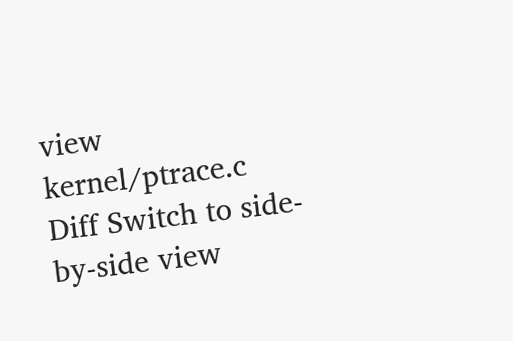view
kernel/ptrace.c Diff Switch to side-by-side view